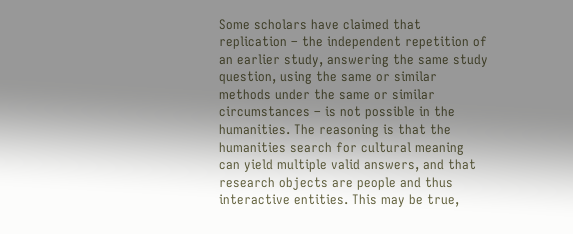Some scholars have claimed that replication – the independent repetition of an earlier study, answering the same study question, using the same or similar methods under the same or similar circumstances – is not possible in the humanities. The reasoning is that the humanities search for cultural meaning can yield multiple valid answers, and that research objects are people and thus interactive entities. This may be true,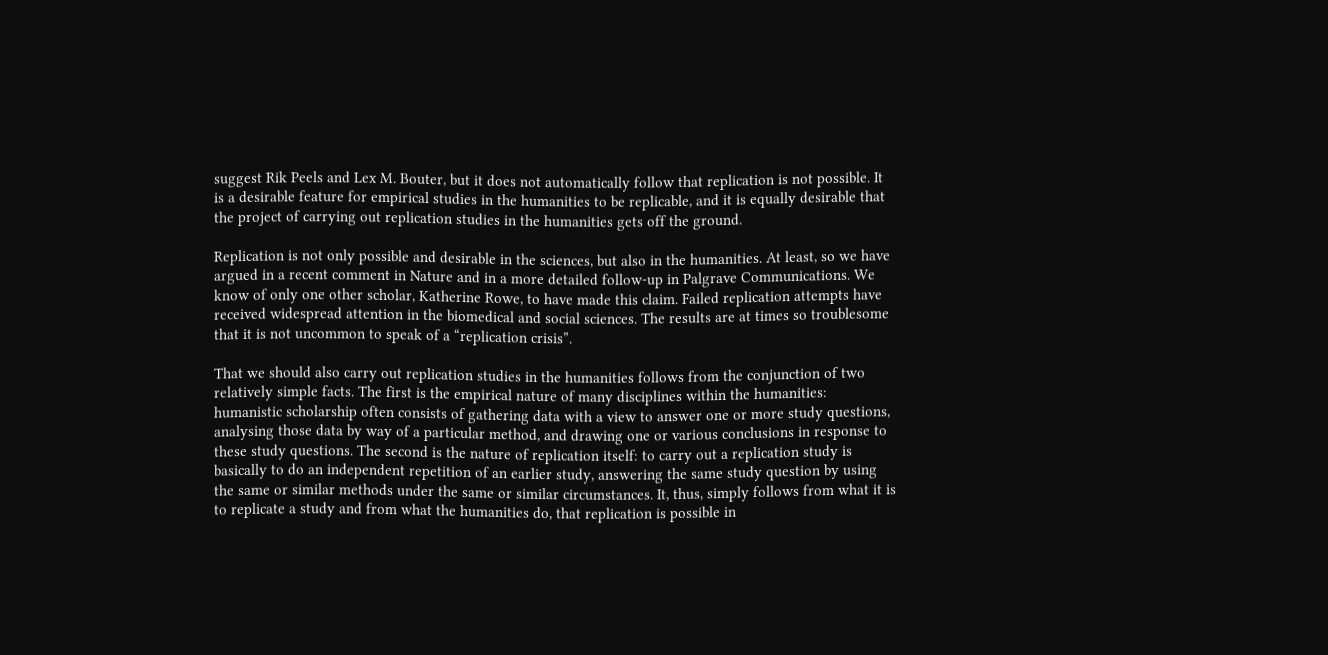suggest Rik Peels and Lex M. Bouter, but it does not automatically follow that replication is not possible. It is a desirable feature for empirical studies in the humanities to be replicable, and it is equally desirable that the project of carrying out replication studies in the humanities gets off the ground.

Replication is not only possible and desirable in the sciences, but also in the humanities. At least, so we have argued in a recent comment in Nature and in a more detailed follow-up in Palgrave Communications. We know of only one other scholar, Katherine Rowe, to have made this claim. Failed replication attempts have received widespread attention in the biomedical and social sciences. The results are at times so troublesome that it is not uncommon to speak of a “replication crisis”.

That we should also carry out replication studies in the humanities follows from the conjunction of two relatively simple facts. The first is the empirical nature of many disciplines within the humanities: humanistic scholarship often consists of gathering data with a view to answer one or more study questions, analysing those data by way of a particular method, and drawing one or various conclusions in response to these study questions. The second is the nature of replication itself: to carry out a replication study is basically to do an independent repetition of an earlier study, answering the same study question by using the same or similar methods under the same or similar circumstances. It, thus, simply follows from what it is to replicate a study and from what the humanities do, that replication is possible in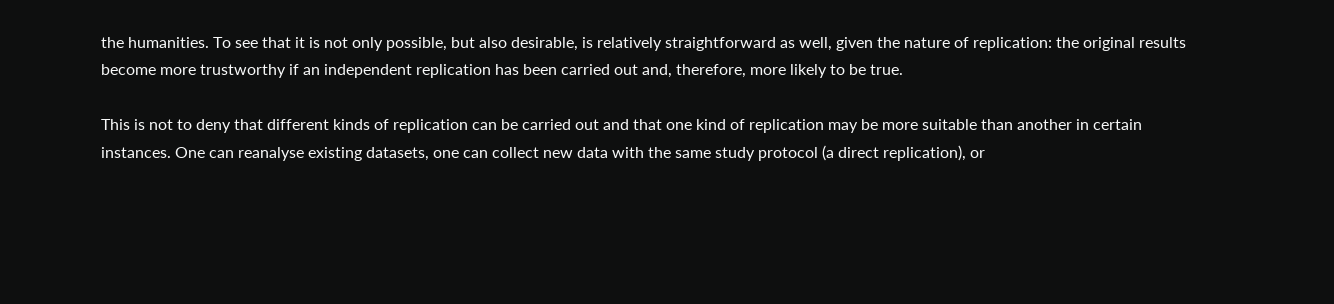the humanities. To see that it is not only possible, but also desirable, is relatively straightforward as well, given the nature of replication: the original results become more trustworthy if an independent replication has been carried out and, therefore, more likely to be true.

This is not to deny that different kinds of replication can be carried out and that one kind of replication may be more suitable than another in certain instances. One can reanalyse existing datasets, one can collect new data with the same study protocol (a direct replication), or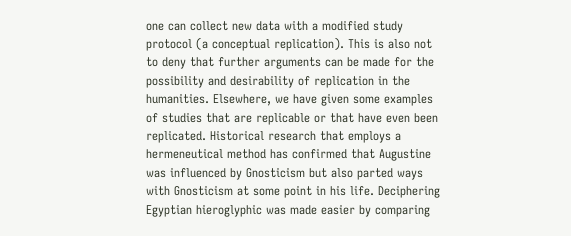one can collect new data with a modified study protocol (a conceptual replication). This is also not to deny that further arguments can be made for the possibility and desirability of replication in the humanities. Elsewhere, we have given some examples of studies that are replicable or that have even been replicated. Historical research that employs a hermeneutical method has confirmed that Augustine was influenced by Gnosticism but also parted ways with Gnosticism at some point in his life. Deciphering Egyptian hieroglyphic was made easier by comparing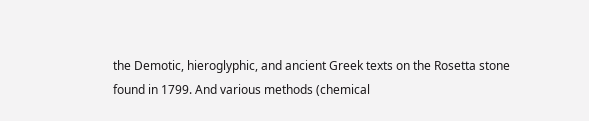the Demotic, hieroglyphic, and ancient Greek texts on the Rosetta stone found in 1799. And various methods (chemical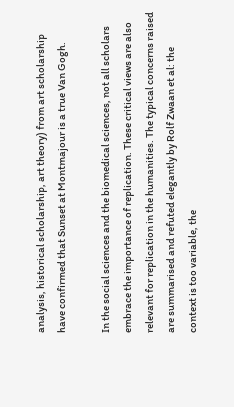analysis, historical scholarship, art theory) from art scholarship have confirmed that Sunset at Montmajour is a true Van Gogh.

In the social sciences and the biomedical sciences, not all scholars embrace the importance of replication. These critical views are also relevant for replication in the humanities. The typical concerns raised are summarised and refuted elegantly by Rolf Zwaan et al: the context is too variable, the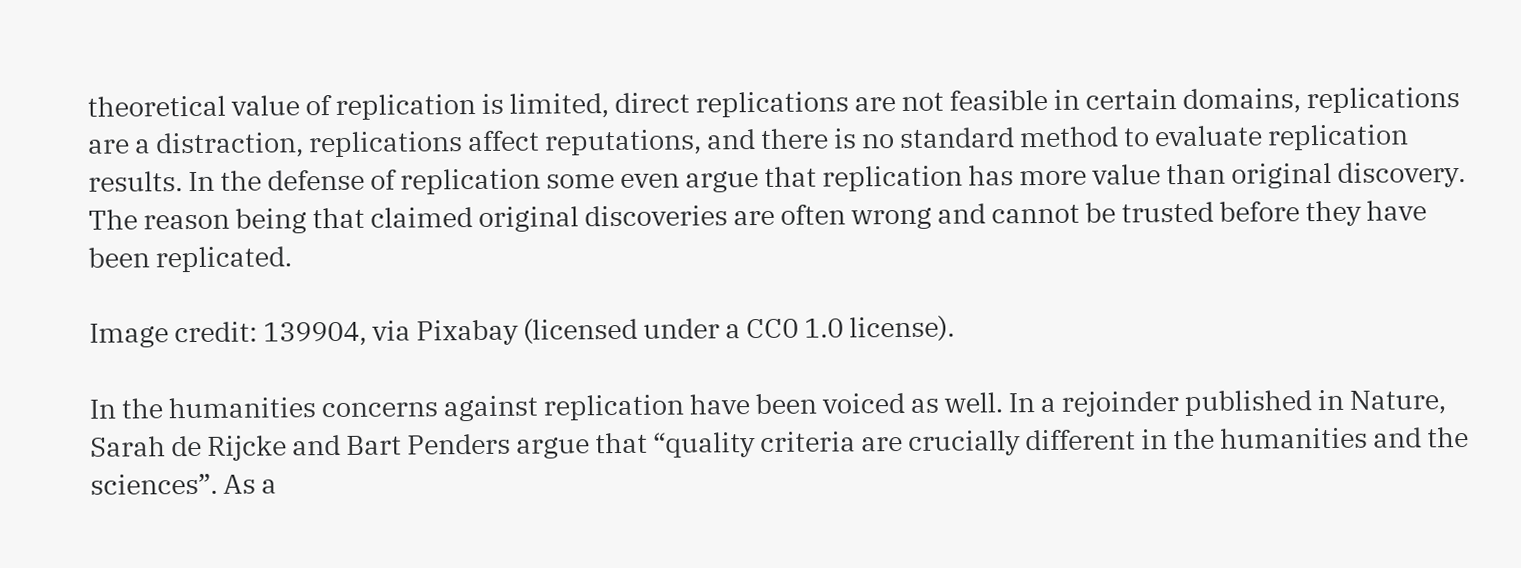theoretical value of replication is limited, direct replications are not feasible in certain domains, replications are a distraction, replications affect reputations, and there is no standard method to evaluate replication results. In the defense of replication some even argue that replication has more value than original discovery. The reason being that claimed original discoveries are often wrong and cannot be trusted before they have been replicated.

Image credit: 139904, via Pixabay (licensed under a CC0 1.0 license).

In the humanities concerns against replication have been voiced as well. In a rejoinder published in Nature, Sarah de Rijcke and Bart Penders argue that “quality criteria are crucially different in the humanities and the sciences”. As a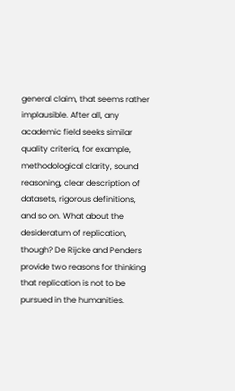general claim, that seems rather implausible. After all, any academic field seeks similar quality criteria, for example, methodological clarity, sound reasoning, clear description of datasets, rigorous definitions, and so on. What about the desideratum of replication, though? De Rijcke and Penders provide two reasons for thinking that replication is not to be pursued in the humanities.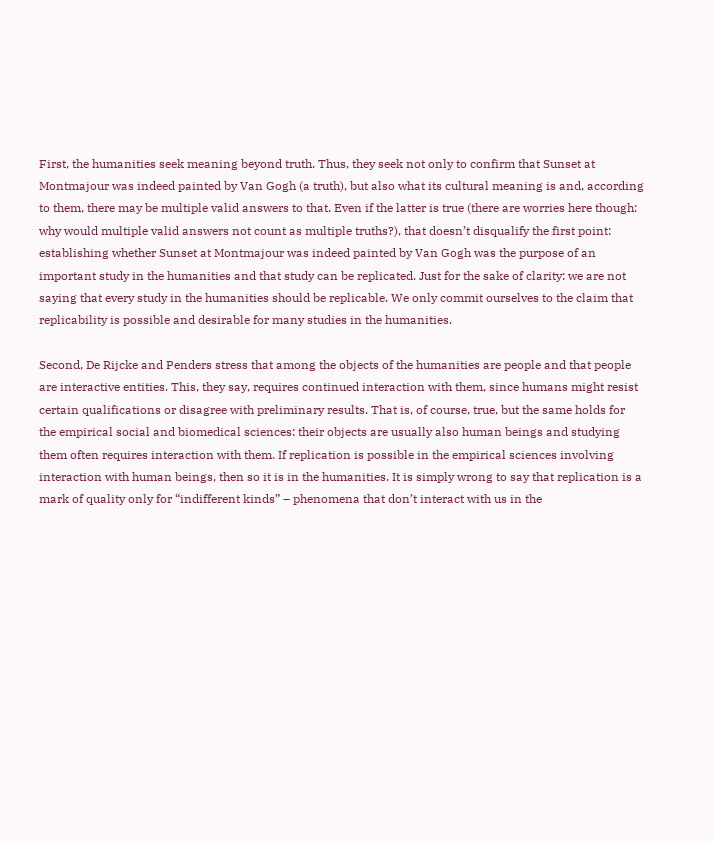First, the humanities seek meaning beyond truth. Thus, they seek not only to confirm that Sunset at Montmajour was indeed painted by Van Gogh (a truth), but also what its cultural meaning is and, according to them, there may be multiple valid answers to that. Even if the latter is true (there are worries here though: why would multiple valid answers not count as multiple truths?), that doesn’t disqualify the first point: establishing whether Sunset at Montmajour was indeed painted by Van Gogh was the purpose of an important study in the humanities and that study can be replicated. Just for the sake of clarity: we are not saying that every study in the humanities should be replicable. We only commit ourselves to the claim that replicability is possible and desirable for many studies in the humanities.

Second, De Rijcke and Penders stress that among the objects of the humanities are people and that people are interactive entities. This, they say, requires continued interaction with them, since humans might resist certain qualifications or disagree with preliminary results. That is, of course, true, but the same holds for the empirical social and biomedical sciences: their objects are usually also human beings and studying them often requires interaction with them. If replication is possible in the empirical sciences involving interaction with human beings, then so it is in the humanities. It is simply wrong to say that replication is a mark of quality only for “indifferent kinds” – phenomena that don’t interact with us in the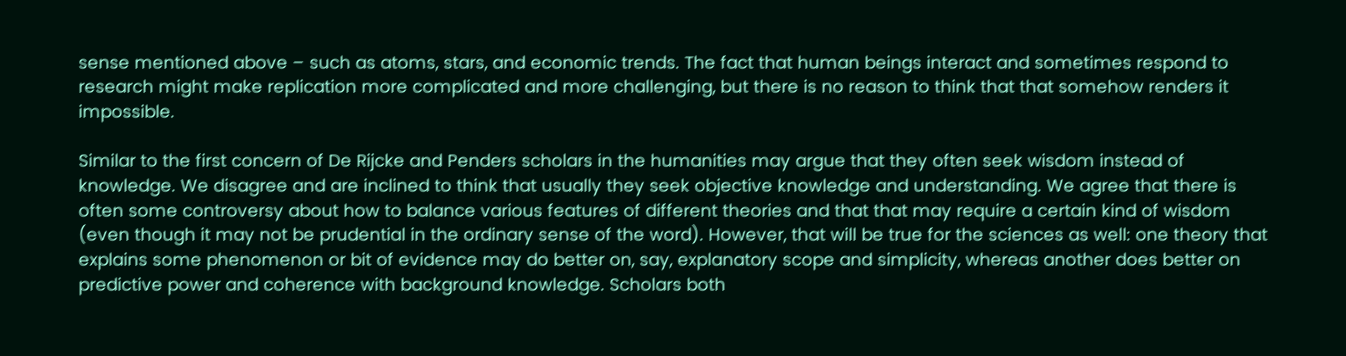sense mentioned above – such as atoms, stars, and economic trends. The fact that human beings interact and sometimes respond to research might make replication more complicated and more challenging, but there is no reason to think that that somehow renders it impossible.

Similar to the first concern of De Rijcke and Penders scholars in the humanities may argue that they often seek wisdom instead of knowledge. We disagree and are inclined to think that usually they seek objective knowledge and understanding. We agree that there is often some controversy about how to balance various features of different theories and that that may require a certain kind of wisdom (even though it may not be prudential in the ordinary sense of the word). However, that will be true for the sciences as well: one theory that explains some phenomenon or bit of evidence may do better on, say, explanatory scope and simplicity, whereas another does better on predictive power and coherence with background knowledge. Scholars both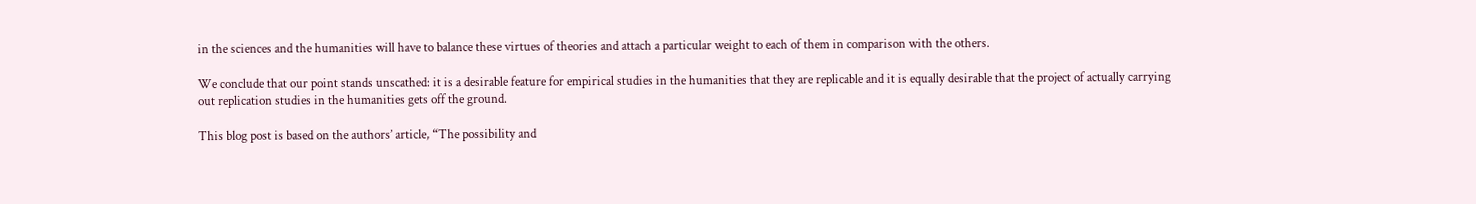in the sciences and the humanities will have to balance these virtues of theories and attach a particular weight to each of them in comparison with the others.

We conclude that our point stands unscathed: it is a desirable feature for empirical studies in the humanities that they are replicable and it is equally desirable that the project of actually carrying out replication studies in the humanities gets off the ground.

This blog post is based on the authors’ article, “The possibility and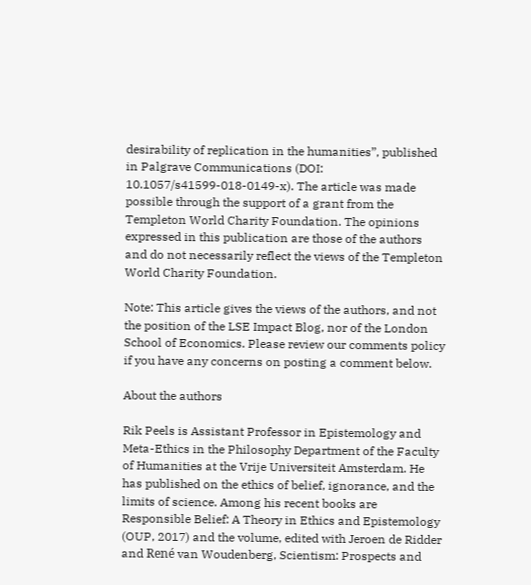desirability of replication in the humanities”, published in Palgrave Communications (DOI: 10.1057/s41599-018-0149-x). The article was made possible through the support of a grant from the Templeton World Charity Foundation. The opinions expressed in this publication are those of the authors and do not necessarily reflect the views of the Templeton World Charity Foundation.

Note: This article gives the views of the authors, and not the position of the LSE Impact Blog, nor of the London School of Economics. Please review our comments policy if you have any concerns on posting a comment below.

About the authors

Rik Peels is Assistant Professor in Epistemology and Meta-Ethics in the Philosophy Department of the Faculty of Humanities at the Vrije Universiteit Amsterdam. He has published on the ethics of belief, ignorance, and the limits of science. Among his recent books are Responsible Belief: A Theory in Ethics and Epistemology (OUP, 2017) and the volume, edited with Jeroen de Ridder and René van Woudenberg, Scientism: Prospects and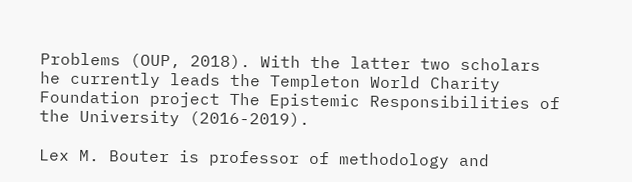Problems (OUP, 2018). With the latter two scholars he currently leads the Templeton World Charity Foundation project The Epistemic Responsibilities of the University (2016-2019).

Lex M. Bouter is professor of methodology and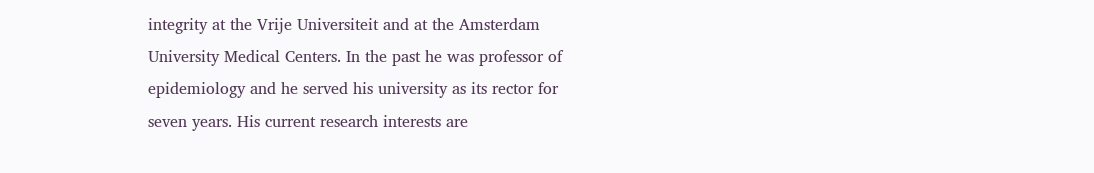integrity at the Vrije Universiteit and at the Amsterdam University Medical Centers. In the past he was professor of epidemiology and he served his university as its rector for seven years. His current research interests are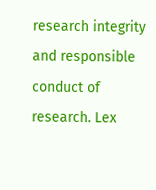research integrity and responsible conduct of research. Lex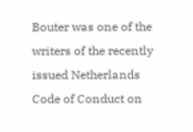Bouter was one of the writers of the recently issued Netherlands Code of Conduct on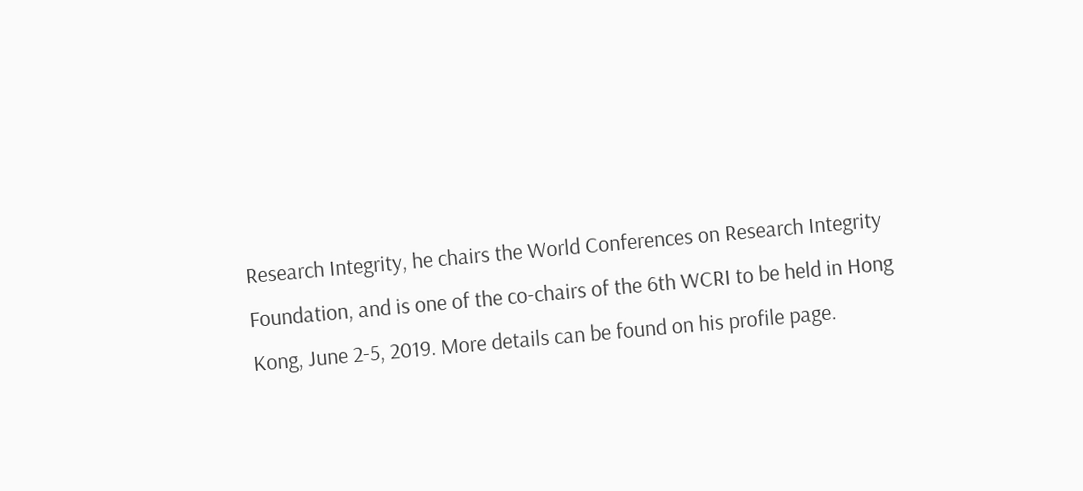Research Integrity, he chairs the World Conferences on Research Integrity Foundation, and is one of the co-chairs of the 6th WCRI to be held in Hong Kong, June 2-5, 2019. More details can be found on his profile page.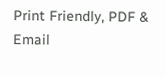Print Friendly, PDF & Email